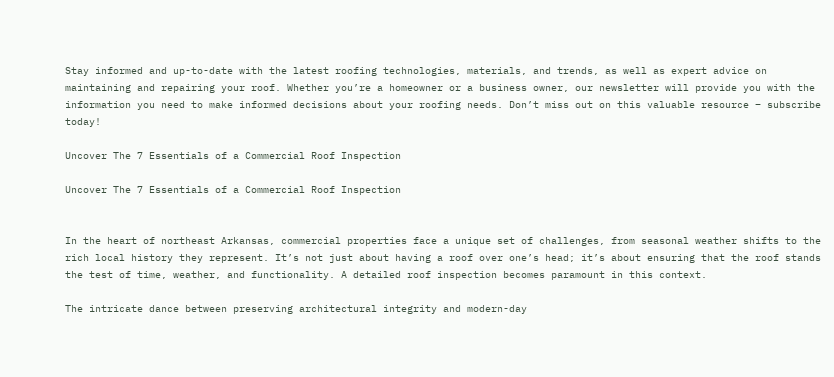Stay informed and up-to-date with the latest roofing technologies, materials, and trends, as well as expert advice on maintaining and repairing your roof. Whether you’re a homeowner or a business owner, our newsletter will provide you with the information you need to make informed decisions about your roofing needs. Don’t miss out on this valuable resource – subscribe today!

Uncover The 7 Essentials of a Commercial Roof Inspection

Uncover The 7 Essentials of a Commercial Roof Inspection


In the heart of northeast Arkansas, commercial properties face a unique set of challenges, from seasonal weather shifts to the rich local history they represent. It’s not just about having a roof over one’s head; it’s about ensuring that the roof stands the test of time, weather, and functionality. A detailed roof inspection becomes paramount in this context.

The intricate dance between preserving architectural integrity and modern-day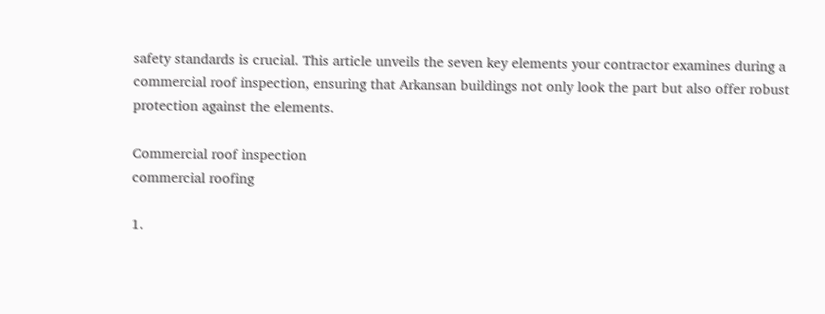safety standards is crucial. This article unveils the seven key elements your contractor examines during a commercial roof inspection, ensuring that Arkansan buildings not only look the part but also offer robust protection against the elements.

Commercial roof inspection
commercial roofing

1.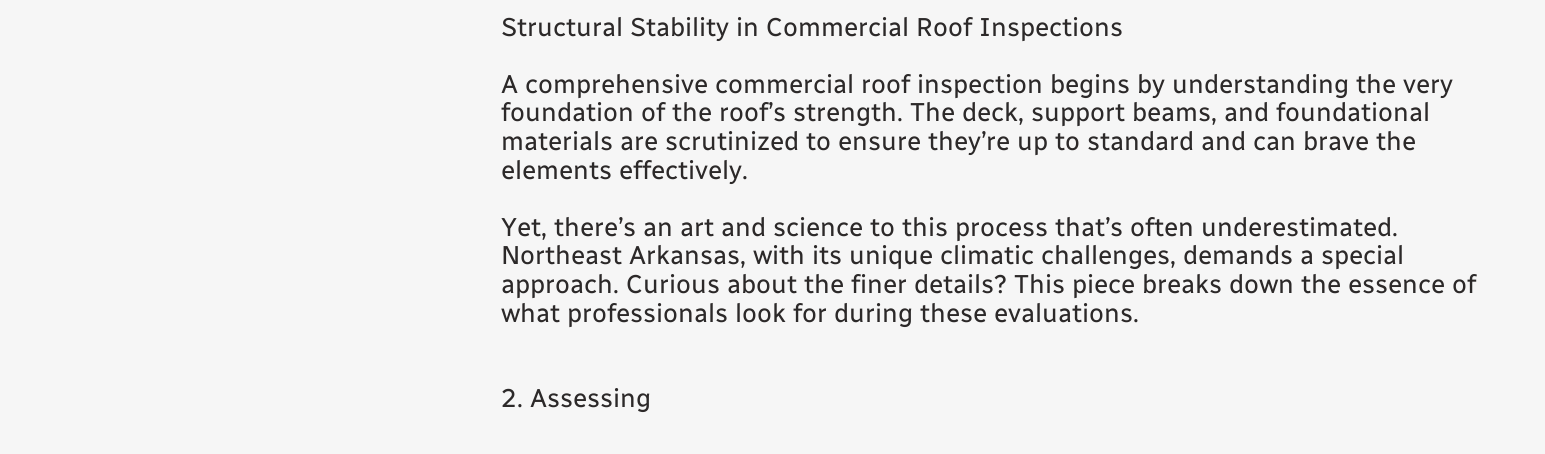Structural Stability in Commercial Roof Inspections

A comprehensive commercial roof inspection begins by understanding the very foundation of the roof’s strength. The deck, support beams, and foundational materials are scrutinized to ensure they’re up to standard and can brave the elements effectively.

Yet, there’s an art and science to this process that’s often underestimated. Northeast Arkansas, with its unique climatic challenges, demands a special approach. Curious about the finer details? This piece breaks down the essence of what professionals look for during these evaluations.


2. Assessing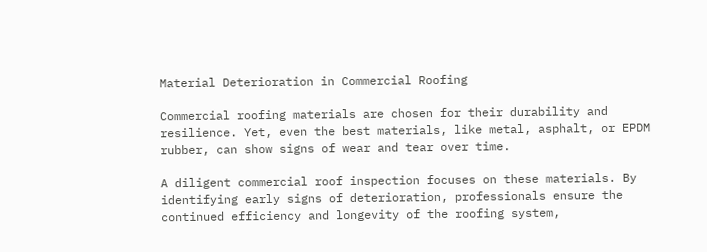Material Deterioration in Commercial Roofing

Commercial roofing materials are chosen for their durability and resilience. Yet, even the best materials, like metal, asphalt, or EPDM rubber, can show signs of wear and tear over time.

A diligent commercial roof inspection focuses on these materials. By identifying early signs of deterioration, professionals ensure the continued efficiency and longevity of the roofing system,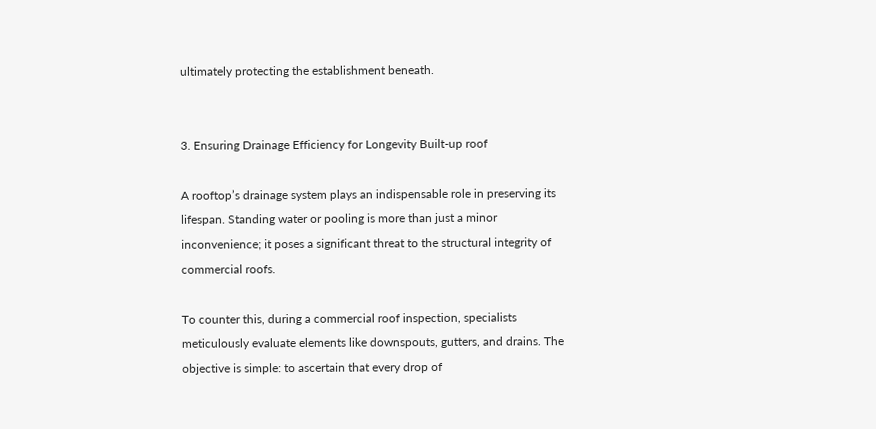ultimately protecting the establishment beneath.


3. Ensuring Drainage Efficiency for Longevity Built-up roof

A rooftop’s drainage system plays an indispensable role in preserving its lifespan. Standing water or pooling is more than just a minor inconvenience; it poses a significant threat to the structural integrity of commercial roofs.

To counter this, during a commercial roof inspection, specialists meticulously evaluate elements like downspouts, gutters, and drains. The objective is simple: to ascertain that every drop of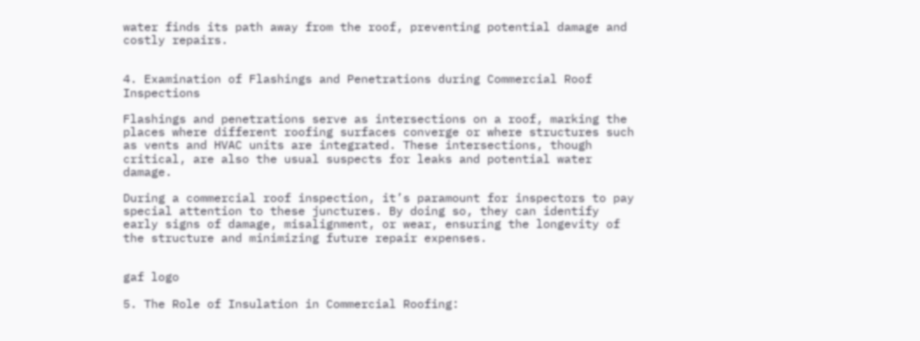water finds its path away from the roof, preventing potential damage and costly repairs.


4. Examination of Flashings and Penetrations during Commercial Roof Inspections

Flashings and penetrations serve as intersections on a roof, marking the places where different roofing surfaces converge or where structures such as vents and HVAC units are integrated. These intersections, though critical, are also the usual suspects for leaks and potential water damage.

During a commercial roof inspection, it’s paramount for inspectors to pay special attention to these junctures. By doing so, they can identify early signs of damage, misalignment, or wear, ensuring the longevity of the structure and minimizing future repair expenses.


gaf logo

5. The Role of Insulation in Commercial Roofing: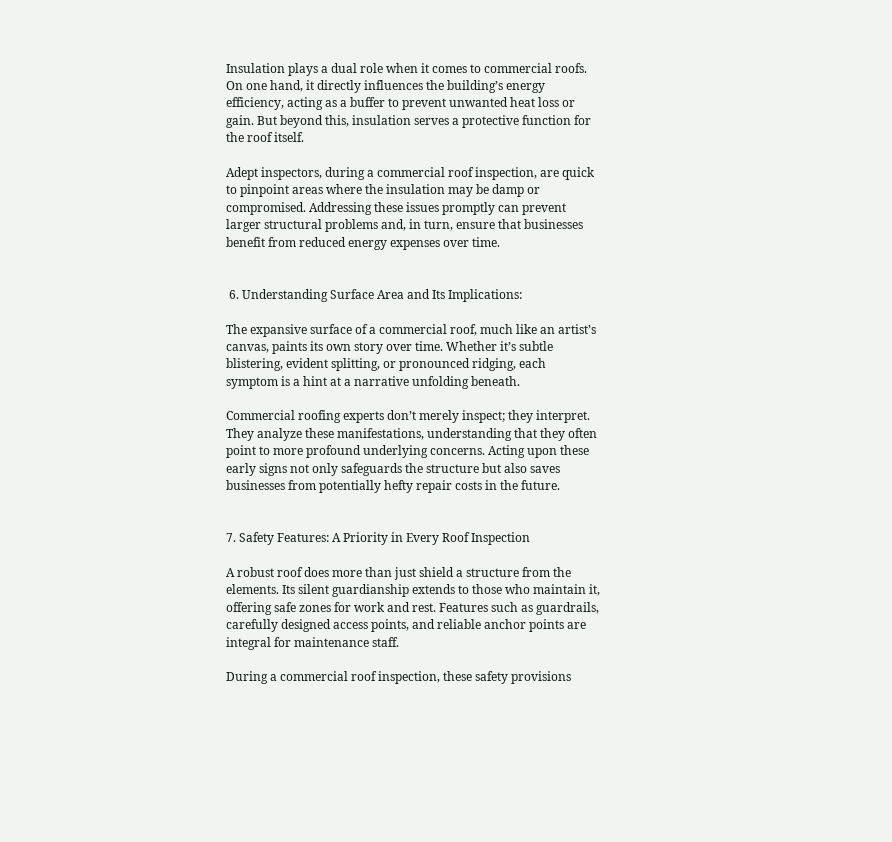Insulation plays a dual role when it comes to commercial roofs. On one hand, it directly influences the building’s energy efficiency, acting as a buffer to prevent unwanted heat loss or gain. But beyond this, insulation serves a protective function for the roof itself.

Adept inspectors, during a commercial roof inspection, are quick to pinpoint areas where the insulation may be damp or compromised. Addressing these issues promptly can prevent larger structural problems and, in turn, ensure that businesses benefit from reduced energy expenses over time.


 6. Understanding Surface Area and Its Implications:

The expansive surface of a commercial roof, much like an artist’s canvas, paints its own story over time. Whether it’s subtle blistering, evident splitting, or pronounced ridging, each symptom is a hint at a narrative unfolding beneath.

Commercial roofing experts don’t merely inspect; they interpret. They analyze these manifestations, understanding that they often point to more profound underlying concerns. Acting upon these early signs not only safeguards the structure but also saves businesses from potentially hefty repair costs in the future.


7. Safety Features: A Priority in Every Roof Inspection

A robust roof does more than just shield a structure from the elements. Its silent guardianship extends to those who maintain it, offering safe zones for work and rest. Features such as guardrails, carefully designed access points, and reliable anchor points are integral for maintenance staff.

During a commercial roof inspection, these safety provisions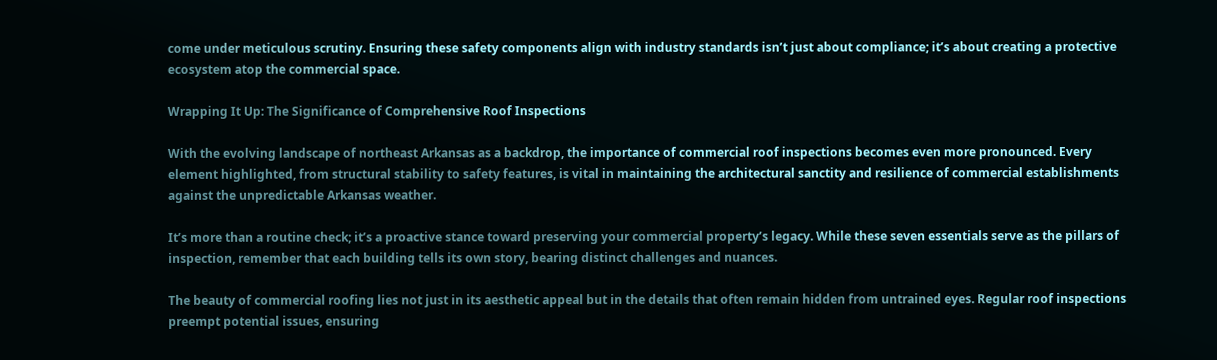come under meticulous scrutiny. Ensuring these safety components align with industry standards isn’t just about compliance; it’s about creating a protective ecosystem atop the commercial space.

Wrapping It Up: The Significance of Comprehensive Roof Inspections

With the evolving landscape of northeast Arkansas as a backdrop, the importance of commercial roof inspections becomes even more pronounced. Every element highlighted, from structural stability to safety features, is vital in maintaining the architectural sanctity and resilience of commercial establishments against the unpredictable Arkansas weather.

It’s more than a routine check; it’s a proactive stance toward preserving your commercial property’s legacy. While these seven essentials serve as the pillars of inspection, remember that each building tells its own story, bearing distinct challenges and nuances.

The beauty of commercial roofing lies not just in its aesthetic appeal but in the details that often remain hidden from untrained eyes. Regular roof inspections preempt potential issues, ensuring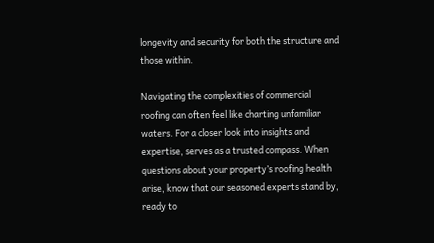longevity and security for both the structure and those within.

Navigating the complexities of commercial roofing can often feel like charting unfamiliar waters. For a closer look into insights and expertise, serves as a trusted compass. When questions about your property’s roofing health arise, know that our seasoned experts stand by, ready to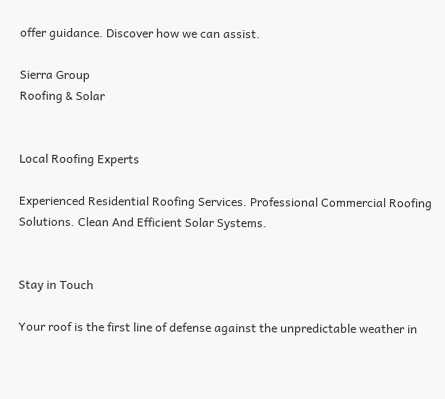offer guidance. Discover how we can assist.

Sierra Group
Roofing & Solar


Local Roofing Experts

Experienced Residential Roofing Services. Professional Commercial Roofing Solutions. Clean And Efficient Solar Systems.


Stay in Touch

Your roof is the first line of defense against the unpredictable weather in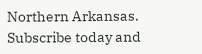Northern Arkansas. Subscribe today and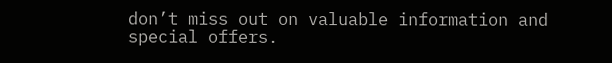don’t miss out on valuable information and special offers.